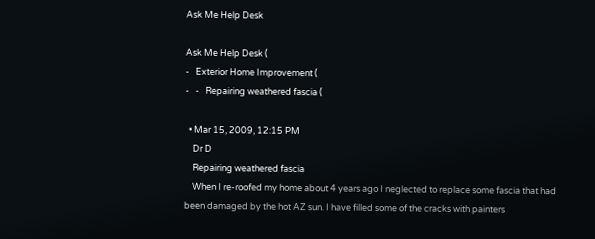Ask Me Help Desk

Ask Me Help Desk (
-   Exterior Home Improvement (
-   -   Repairing weathered fascia (

  • Mar 15, 2009, 12:15 PM
    Dr D
    Repairing weathered fascia
    When I re-roofed my home about 4 years ago I neglected to replace some fascia that had been damaged by the hot AZ sun. I have filled some of the cracks with painters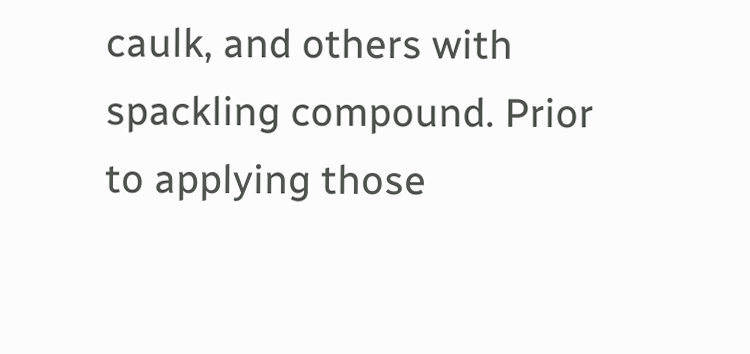caulk, and others with spackling compound. Prior to applying those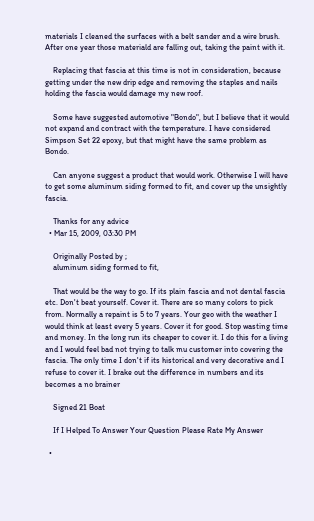materials I cleaned the surfaces with a belt sander and a wire brush. After one year those materiald are falling out, taking the paint with it.

    Replacing that fascia at this time is not in consideration, because getting under the new drip edge and removing the staples and nails holding the fascia would damage my new roof.

    Some have suggested automotive "Bondo", but I believe that it would not expand and contract with the temperature. I have considered Simpson Set 22 epoxy, but that might have the same problem as Bondo.

    Can anyone suggest a product that would work. Otherwise I will have to get some aluminum siding formed to fit, and cover up the unsightly fascia.

    Thanks for any advice
  • Mar 15, 2009, 03:30 PM

    Originally Posted by ;
    aluminum siding formed to fit,

    That would be the way to go. If its plain fascia and not dental fascia etc. Don't beat yourself. Cover it. There are so many colors to pick from. Normally a repaint is 5 to 7 years. Your geo with the weather I would think at least every 5 years. Cover it for good. Stop wasting time and money. In the long run its cheaper to cover it. I do this for a living and I would feel bad not trying to talk mu customer into covering the fascia. The only time I don't if its historical and very decorative and I refuse to cover it. I brake out the difference in numbers and its becomes a no brainer

    Signed 21 Boat

    If I Helped To Answer Your Question Please Rate My Answer

  •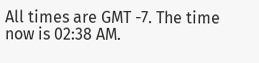All times are GMT -7. The time now is 02:38 AM.